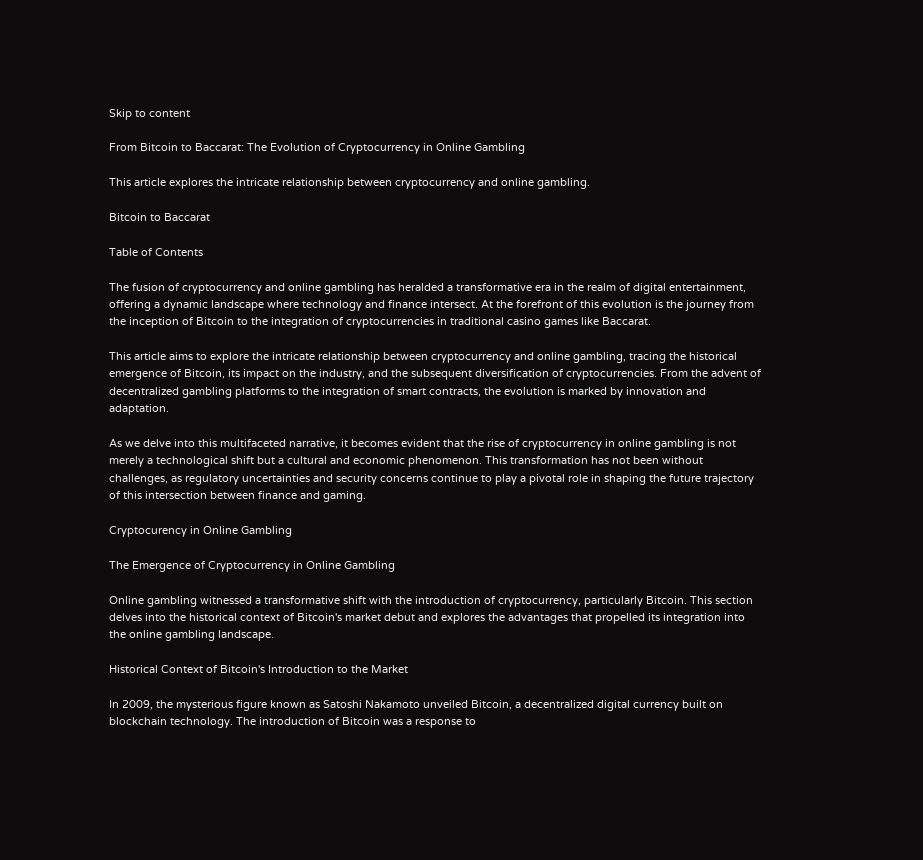Skip to content

From Bitcoin to Baccarat: The Evolution of Cryptocurrency in Online Gambling

This article explores the intricate relationship between cryptocurrency and online gambling.

Bitcoin to Baccarat

Table of Contents

The fusion of cryptocurrency and online gambling has heralded a transformative era in the realm of digital entertainment, offering a dynamic landscape where technology and finance intersect. At the forefront of this evolution is the journey from the inception of Bitcoin to the integration of cryptocurrencies in traditional casino games like Baccarat.

This article aims to explore the intricate relationship between cryptocurrency and online gambling, tracing the historical emergence of Bitcoin, its impact on the industry, and the subsequent diversification of cryptocurrencies. From the advent of decentralized gambling platforms to the integration of smart contracts, the evolution is marked by innovation and adaptation.

As we delve into this multifaceted narrative, it becomes evident that the rise of cryptocurrency in online gambling is not merely a technological shift but a cultural and economic phenomenon. This transformation has not been without challenges, as regulatory uncertainties and security concerns continue to play a pivotal role in shaping the future trajectory of this intersection between finance and gaming.

Cryptocurency in Online Gambling

The Emergence of Cryptocurrency in Online Gambling

Online gambling witnessed a transformative shift with the introduction of cryptocurrency, particularly Bitcoin. This section delves into the historical context of Bitcoin's market debut and explores the advantages that propelled its integration into the online gambling landscape.

Historical Context of Bitcoin's Introduction to the Market

In 2009, the mysterious figure known as Satoshi Nakamoto unveiled Bitcoin, a decentralized digital currency built on blockchain technology. The introduction of Bitcoin was a response to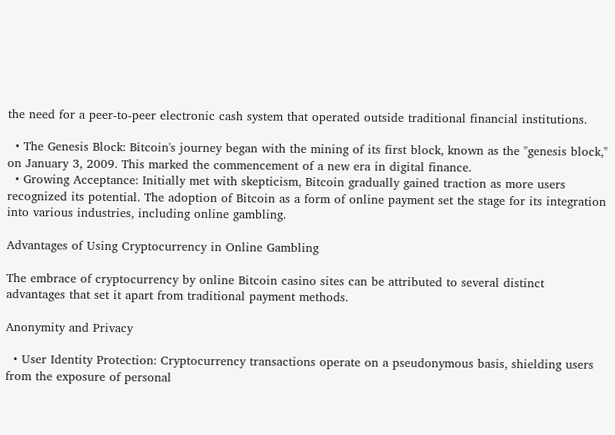the need for a peer-to-peer electronic cash system that operated outside traditional financial institutions.

  • The Genesis Block: Bitcoin's journey began with the mining of its first block, known as the "genesis block," on January 3, 2009. This marked the commencement of a new era in digital finance.
  • Growing Acceptance: Initially met with skepticism, Bitcoin gradually gained traction as more users recognized its potential. The adoption of Bitcoin as a form of online payment set the stage for its integration into various industries, including online gambling.

Advantages of Using Cryptocurrency in Online Gambling

The embrace of cryptocurrency by online Bitcoin casino sites can be attributed to several distinct advantages that set it apart from traditional payment methods.

Anonymity and Privacy

  • User Identity Protection: Cryptocurrency transactions operate on a pseudonymous basis, shielding users from the exposure of personal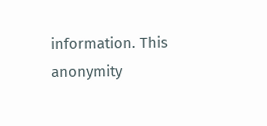information. This anonymity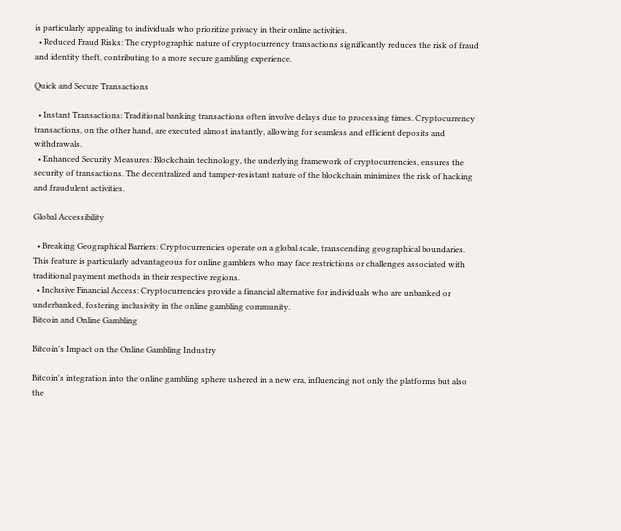is particularly appealing to individuals who prioritize privacy in their online activities.
  • Reduced Fraud Risks: The cryptographic nature of cryptocurrency transactions significantly reduces the risk of fraud and identity theft, contributing to a more secure gambling experience.

Quick and Secure Transactions

  • Instant Transactions: Traditional banking transactions often involve delays due to processing times. Cryptocurrency transactions, on the other hand, are executed almost instantly, allowing for seamless and efficient deposits and withdrawals.
  • Enhanced Security Measures: Blockchain technology, the underlying framework of cryptocurrencies, ensures the security of transactions. The decentralized and tamper-resistant nature of the blockchain minimizes the risk of hacking and fraudulent activities.

Global Accessibility

  • Breaking Geographical Barriers: Cryptocurrencies operate on a global scale, transcending geographical boundaries. This feature is particularly advantageous for online gamblers who may face restrictions or challenges associated with traditional payment methods in their respective regions.
  • Inclusive Financial Access: Cryptocurrencies provide a financial alternative for individuals who are unbanked or underbanked, fostering inclusivity in the online gambling community.
Bitcoin and Online Gambling

Bitcoin's Impact on the Online Gambling Industry

Bitcoin's integration into the online gambling sphere ushered in a new era, influencing not only the platforms but also the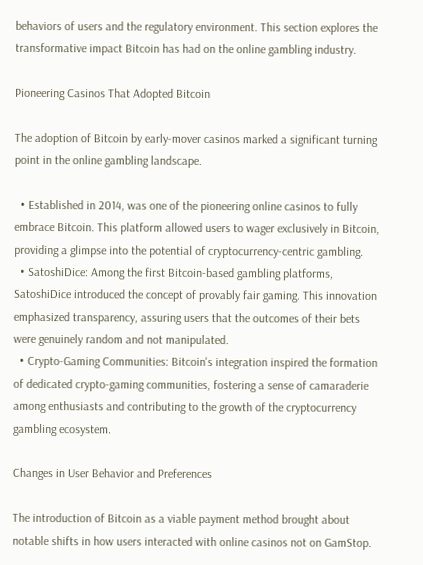behaviors of users and the regulatory environment. This section explores the transformative impact Bitcoin has had on the online gambling industry.

Pioneering Casinos That Adopted Bitcoin

The adoption of Bitcoin by early-mover casinos marked a significant turning point in the online gambling landscape.

  • Established in 2014, was one of the pioneering online casinos to fully embrace Bitcoin. This platform allowed users to wager exclusively in Bitcoin, providing a glimpse into the potential of cryptocurrency-centric gambling.
  • SatoshiDice: Among the first Bitcoin-based gambling platforms, SatoshiDice introduced the concept of provably fair gaming. This innovation emphasized transparency, assuring users that the outcomes of their bets were genuinely random and not manipulated.
  • Crypto-Gaming Communities: Bitcoin's integration inspired the formation of dedicated crypto-gaming communities, fostering a sense of camaraderie among enthusiasts and contributing to the growth of the cryptocurrency gambling ecosystem.

Changes in User Behavior and Preferences

The introduction of Bitcoin as a viable payment method brought about notable shifts in how users interacted with online casinos not on GamStop.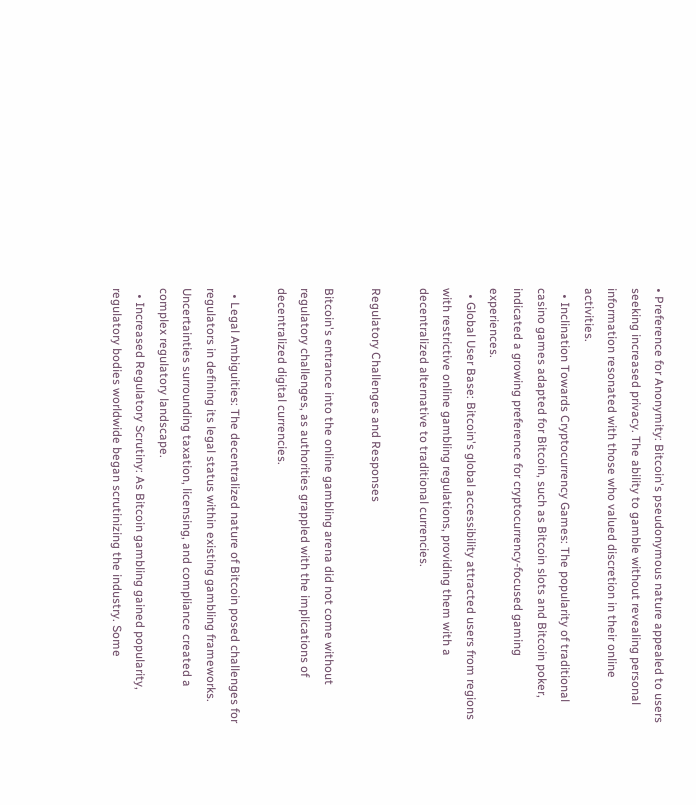• Preference for Anonymity: Bitcoin's pseudonymous nature appealed to users seeking increased privacy. The ability to gamble without revealing personal information resonated with those who valued discretion in their online activities.
  • Inclination Towards Cryptocurrency Games: The popularity of traditional casino games adapted for Bitcoin, such as Bitcoin slots and Bitcoin poker, indicated a growing preference for cryptocurrency-focused gaming experiences.
  • Global User Base: Bitcoin's global accessibility attracted users from regions with restrictive online gambling regulations, providing them with a decentralized alternative to traditional currencies.

Regulatory Challenges and Responses

Bitcoin's entrance into the online gambling arena did not come without regulatory challenges, as authorities grappled with the implications of decentralized digital currencies.

  • Legal Ambiguities: The decentralized nature of Bitcoin posed challenges for regulators in defining its legal status within existing gambling frameworks. Uncertainties surrounding taxation, licensing, and compliance created a complex regulatory landscape.
  • Increased Regulatory Scrutiny: As Bitcoin gambling gained popularity, regulatory bodies worldwide began scrutinizing the industry. Some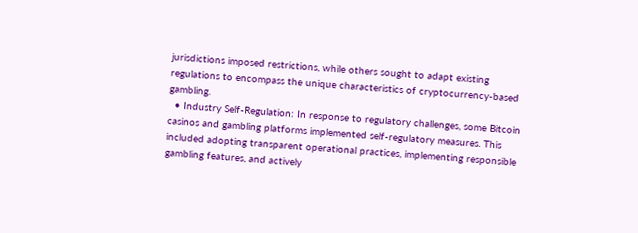jurisdictions imposed restrictions, while others sought to adapt existing regulations to encompass the unique characteristics of cryptocurrency-based gambling.
  • Industry Self-Regulation: In response to regulatory challenges, some Bitcoin casinos and gambling platforms implemented self-regulatory measures. This included adopting transparent operational practices, implementing responsible gambling features, and actively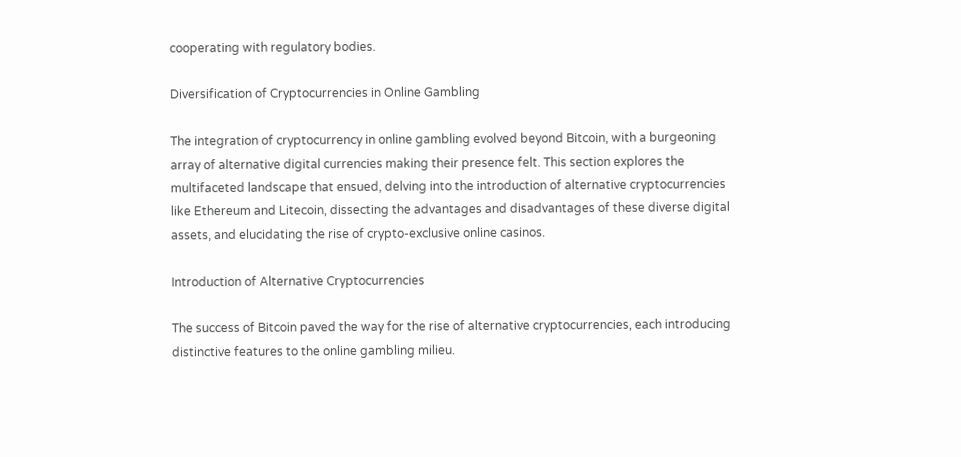cooperating with regulatory bodies.

Diversification of Cryptocurrencies in Online Gambling

The integration of cryptocurrency in online gambling evolved beyond Bitcoin, with a burgeoning array of alternative digital currencies making their presence felt. This section explores the multifaceted landscape that ensued, delving into the introduction of alternative cryptocurrencies like Ethereum and Litecoin, dissecting the advantages and disadvantages of these diverse digital assets, and elucidating the rise of crypto-exclusive online casinos.

Introduction of Alternative Cryptocurrencies

The success of Bitcoin paved the way for the rise of alternative cryptocurrencies, each introducing distinctive features to the online gambling milieu.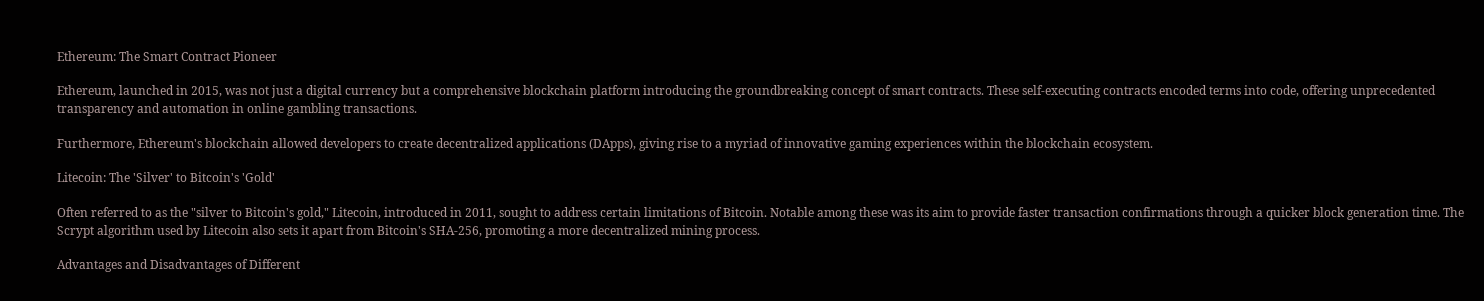Ethereum: The Smart Contract Pioneer

Ethereum, launched in 2015, was not just a digital currency but a comprehensive blockchain platform introducing the groundbreaking concept of smart contracts. These self-executing contracts encoded terms into code, offering unprecedented transparency and automation in online gambling transactions.

Furthermore, Ethereum's blockchain allowed developers to create decentralized applications (DApps), giving rise to a myriad of innovative gaming experiences within the blockchain ecosystem.

Litecoin: The 'Silver' to Bitcoin's 'Gold'

Often referred to as the "silver to Bitcoin's gold," Litecoin, introduced in 2011, sought to address certain limitations of Bitcoin. Notable among these was its aim to provide faster transaction confirmations through a quicker block generation time. The Scrypt algorithm used by Litecoin also sets it apart from Bitcoin's SHA-256, promoting a more decentralized mining process.

Advantages and Disadvantages of Different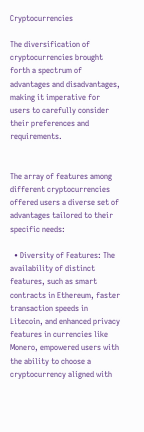Cryptocurrencies

The diversification of cryptocurrencies brought forth a spectrum of advantages and disadvantages, making it imperative for users to carefully consider their preferences and requirements.


The array of features among different cryptocurrencies offered users a diverse set of advantages tailored to their specific needs:

  • Diversity of Features: The availability of distinct features, such as smart contracts in Ethereum, faster transaction speeds in Litecoin, and enhanced privacy features in currencies like Monero, empowered users with the ability to choose a cryptocurrency aligned with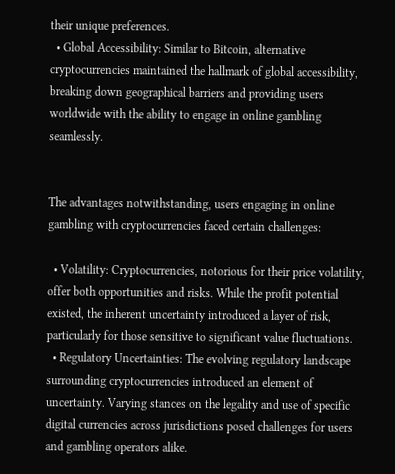their unique preferences.
  • Global Accessibility: Similar to Bitcoin, alternative cryptocurrencies maintained the hallmark of global accessibility, breaking down geographical barriers and providing users worldwide with the ability to engage in online gambling seamlessly.


The advantages notwithstanding, users engaging in online gambling with cryptocurrencies faced certain challenges:

  • Volatility: Cryptocurrencies, notorious for their price volatility, offer both opportunities and risks. While the profit potential existed, the inherent uncertainty introduced a layer of risk, particularly for those sensitive to significant value fluctuations.
  • Regulatory Uncertainties: The evolving regulatory landscape surrounding cryptocurrencies introduced an element of uncertainty. Varying stances on the legality and use of specific digital currencies across jurisdictions posed challenges for users and gambling operators alike.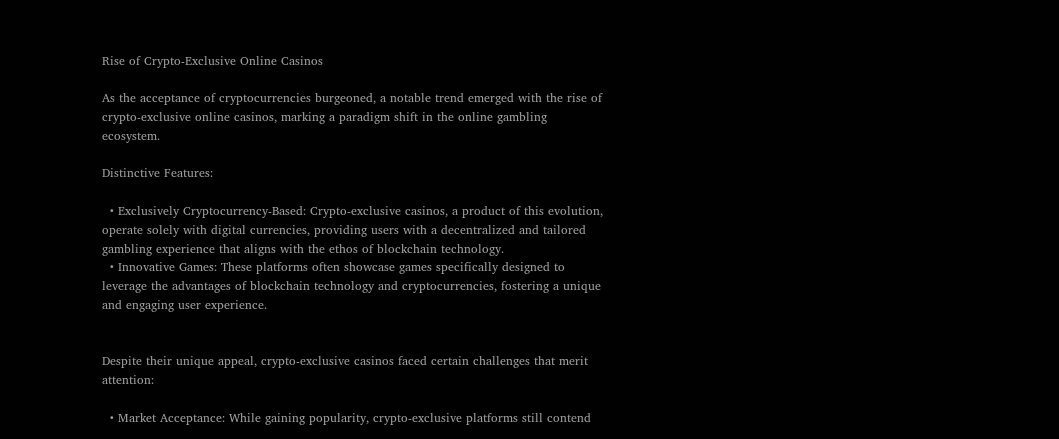Rise of Crypto-Exclusive Online Casinos

As the acceptance of cryptocurrencies burgeoned, a notable trend emerged with the rise of crypto-exclusive online casinos, marking a paradigm shift in the online gambling ecosystem.

Distinctive Features:

  • Exclusively Cryptocurrency-Based: Crypto-exclusive casinos, a product of this evolution, operate solely with digital currencies, providing users with a decentralized and tailored gambling experience that aligns with the ethos of blockchain technology.
  • Innovative Games: These platforms often showcase games specifically designed to leverage the advantages of blockchain technology and cryptocurrencies, fostering a unique and engaging user experience.


Despite their unique appeal, crypto-exclusive casinos faced certain challenges that merit attention:

  • Market Acceptance: While gaining popularity, crypto-exclusive platforms still contend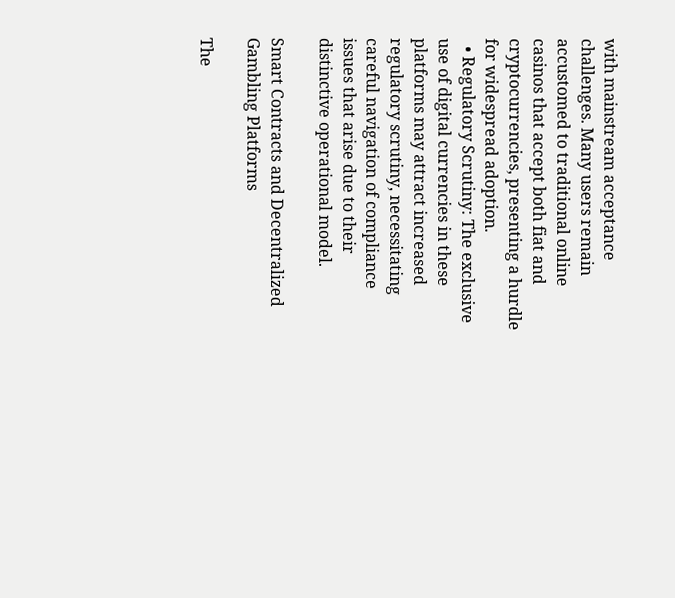with mainstream acceptance challenges. Many users remain accustomed to traditional online casinos that accept both fiat and cryptocurrencies, presenting a hurdle for widespread adoption.
  • Regulatory Scrutiny: The exclusive use of digital currencies in these platforms may attract increased regulatory scrutiny, necessitating careful navigation of compliance issues that arise due to their distinctive operational model.

Smart Contracts and Decentralized Gambling Platforms

The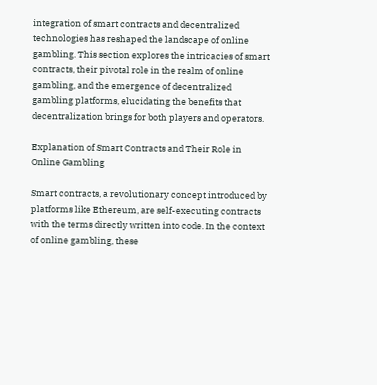integration of smart contracts and decentralized technologies has reshaped the landscape of online gambling. This section explores the intricacies of smart contracts, their pivotal role in the realm of online gambling, and the emergence of decentralized gambling platforms, elucidating the benefits that decentralization brings for both players and operators.

Explanation of Smart Contracts and Their Role in Online Gambling

Smart contracts, a revolutionary concept introduced by platforms like Ethereum, are self-executing contracts with the terms directly written into code. In the context of online gambling, these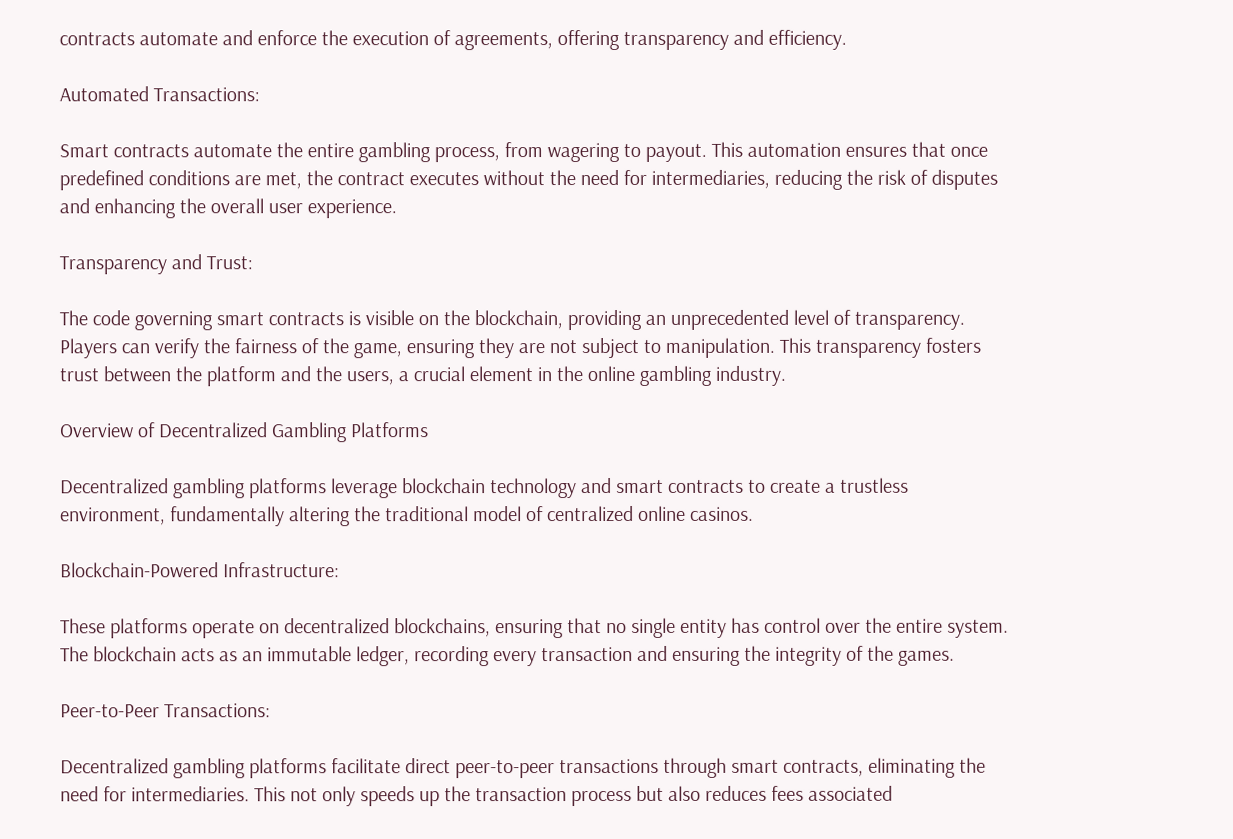contracts automate and enforce the execution of agreements, offering transparency and efficiency.

Automated Transactions:

Smart contracts automate the entire gambling process, from wagering to payout. This automation ensures that once predefined conditions are met, the contract executes without the need for intermediaries, reducing the risk of disputes and enhancing the overall user experience.

Transparency and Trust:

The code governing smart contracts is visible on the blockchain, providing an unprecedented level of transparency. Players can verify the fairness of the game, ensuring they are not subject to manipulation. This transparency fosters trust between the platform and the users, a crucial element in the online gambling industry.

Overview of Decentralized Gambling Platforms

Decentralized gambling platforms leverage blockchain technology and smart contracts to create a trustless environment, fundamentally altering the traditional model of centralized online casinos.

Blockchain-Powered Infrastructure:

These platforms operate on decentralized blockchains, ensuring that no single entity has control over the entire system. The blockchain acts as an immutable ledger, recording every transaction and ensuring the integrity of the games.

Peer-to-Peer Transactions:

Decentralized gambling platforms facilitate direct peer-to-peer transactions through smart contracts, eliminating the need for intermediaries. This not only speeds up the transaction process but also reduces fees associated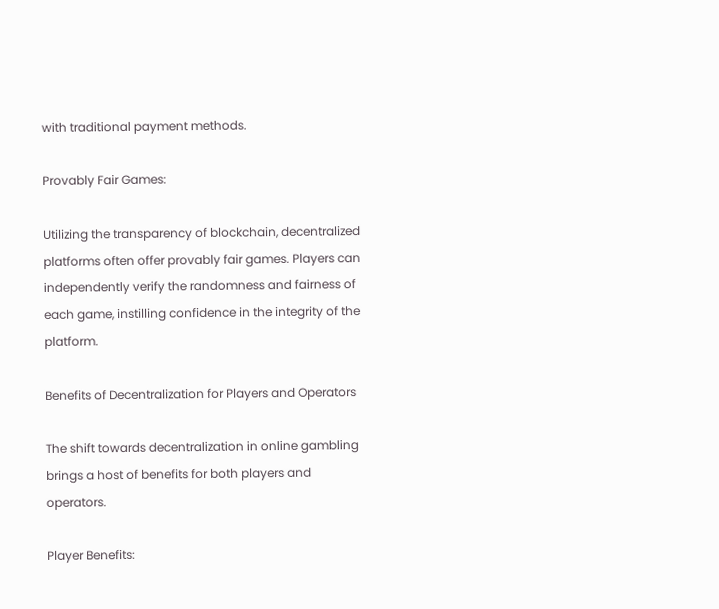with traditional payment methods.

Provably Fair Games:

Utilizing the transparency of blockchain, decentralized platforms often offer provably fair games. Players can independently verify the randomness and fairness of each game, instilling confidence in the integrity of the platform.

Benefits of Decentralization for Players and Operators

The shift towards decentralization in online gambling brings a host of benefits for both players and operators.

Player Benefits: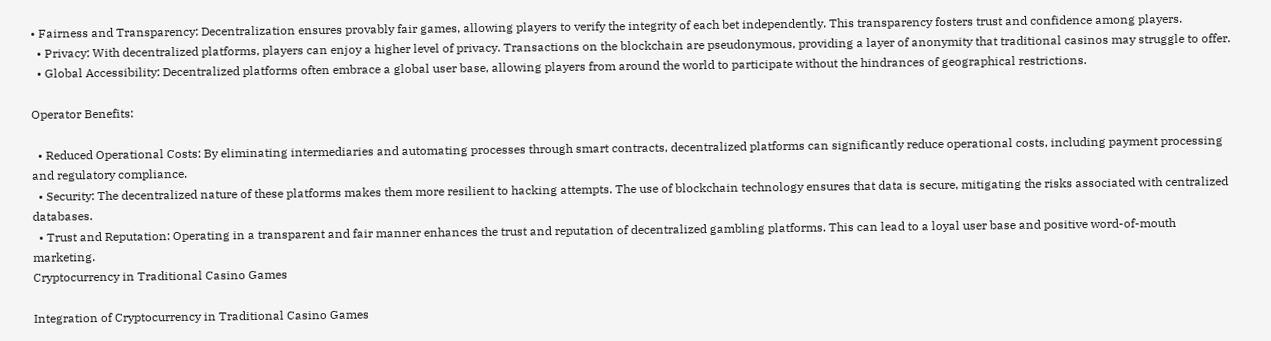• Fairness and Transparency: Decentralization ensures provably fair games, allowing players to verify the integrity of each bet independently. This transparency fosters trust and confidence among players.
  • Privacy: With decentralized platforms, players can enjoy a higher level of privacy. Transactions on the blockchain are pseudonymous, providing a layer of anonymity that traditional casinos may struggle to offer.
  • Global Accessibility: Decentralized platforms often embrace a global user base, allowing players from around the world to participate without the hindrances of geographical restrictions.

Operator Benefits:

  • Reduced Operational Costs: By eliminating intermediaries and automating processes through smart contracts, decentralized platforms can significantly reduce operational costs, including payment processing and regulatory compliance.
  • Security: The decentralized nature of these platforms makes them more resilient to hacking attempts. The use of blockchain technology ensures that data is secure, mitigating the risks associated with centralized databases.
  • Trust and Reputation: Operating in a transparent and fair manner enhances the trust and reputation of decentralized gambling platforms. This can lead to a loyal user base and positive word-of-mouth marketing.
Cryptocurrency in Traditional Casino Games

Integration of Cryptocurrency in Traditional Casino Games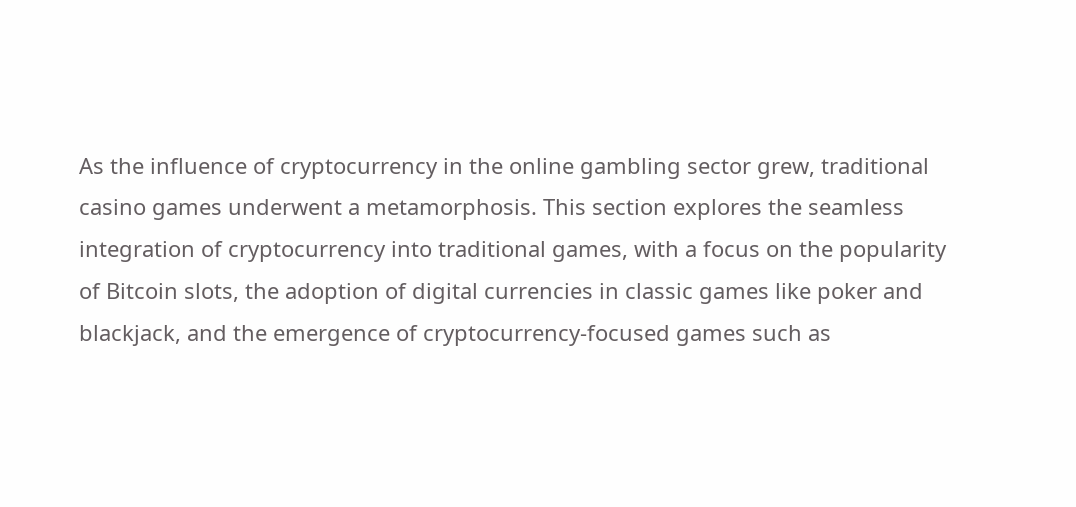As the influence of cryptocurrency in the online gambling sector grew, traditional casino games underwent a metamorphosis. This section explores the seamless integration of cryptocurrency into traditional games, with a focus on the popularity of Bitcoin slots, the adoption of digital currencies in classic games like poker and blackjack, and the emergence of cryptocurrency-focused games such as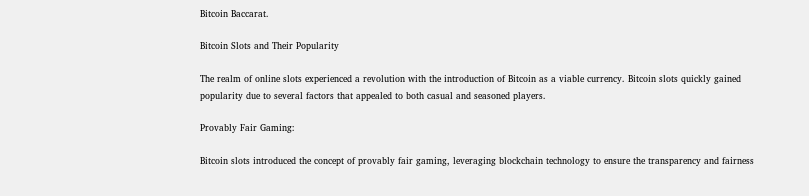Bitcoin Baccarat.

Bitcoin Slots and Their Popularity

The realm of online slots experienced a revolution with the introduction of Bitcoin as a viable currency. Bitcoin slots quickly gained popularity due to several factors that appealed to both casual and seasoned players.

Provably Fair Gaming:

Bitcoin slots introduced the concept of provably fair gaming, leveraging blockchain technology to ensure the transparency and fairness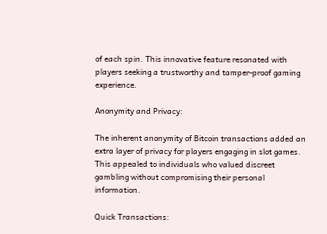of each spin. This innovative feature resonated with players seeking a trustworthy and tamper-proof gaming experience.

Anonymity and Privacy:

The inherent anonymity of Bitcoin transactions added an extra layer of privacy for players engaging in slot games. This appealed to individuals who valued discreet gambling without compromising their personal information.

Quick Transactions: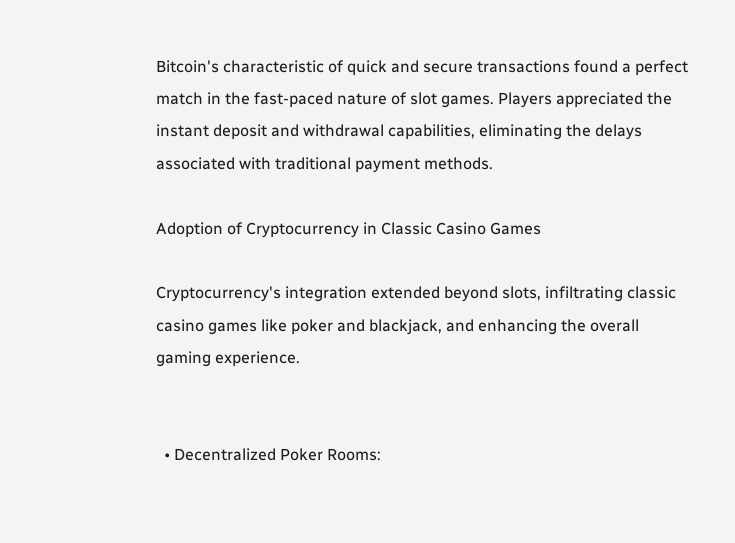Bitcoin's characteristic of quick and secure transactions found a perfect match in the fast-paced nature of slot games. Players appreciated the instant deposit and withdrawal capabilities, eliminating the delays associated with traditional payment methods.

Adoption of Cryptocurrency in Classic Casino Games

Cryptocurrency's integration extended beyond slots, infiltrating classic casino games like poker and blackjack, and enhancing the overall gaming experience.


  • Decentralized Poker Rooms: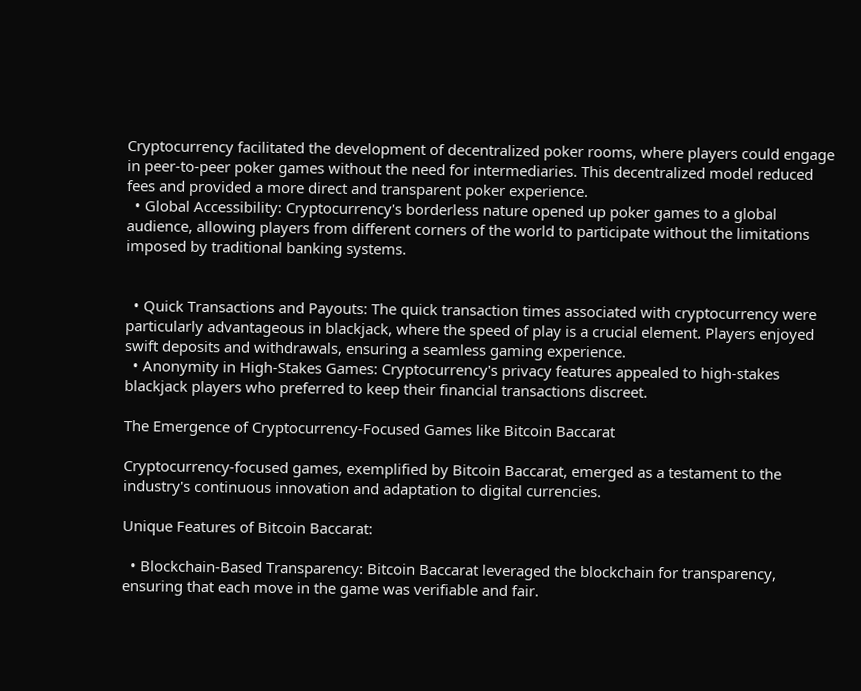Cryptocurrency facilitated the development of decentralized poker rooms, where players could engage in peer-to-peer poker games without the need for intermediaries. This decentralized model reduced fees and provided a more direct and transparent poker experience.
  • Global Accessibility: Cryptocurrency's borderless nature opened up poker games to a global audience, allowing players from different corners of the world to participate without the limitations imposed by traditional banking systems.


  • Quick Transactions and Payouts: The quick transaction times associated with cryptocurrency were particularly advantageous in blackjack, where the speed of play is a crucial element. Players enjoyed swift deposits and withdrawals, ensuring a seamless gaming experience.
  • Anonymity in High-Stakes Games: Cryptocurrency's privacy features appealed to high-stakes blackjack players who preferred to keep their financial transactions discreet.

The Emergence of Cryptocurrency-Focused Games like Bitcoin Baccarat

Cryptocurrency-focused games, exemplified by Bitcoin Baccarat, emerged as a testament to the industry's continuous innovation and adaptation to digital currencies.

Unique Features of Bitcoin Baccarat:

  • Blockchain-Based Transparency: Bitcoin Baccarat leveraged the blockchain for transparency, ensuring that each move in the game was verifiable and fair.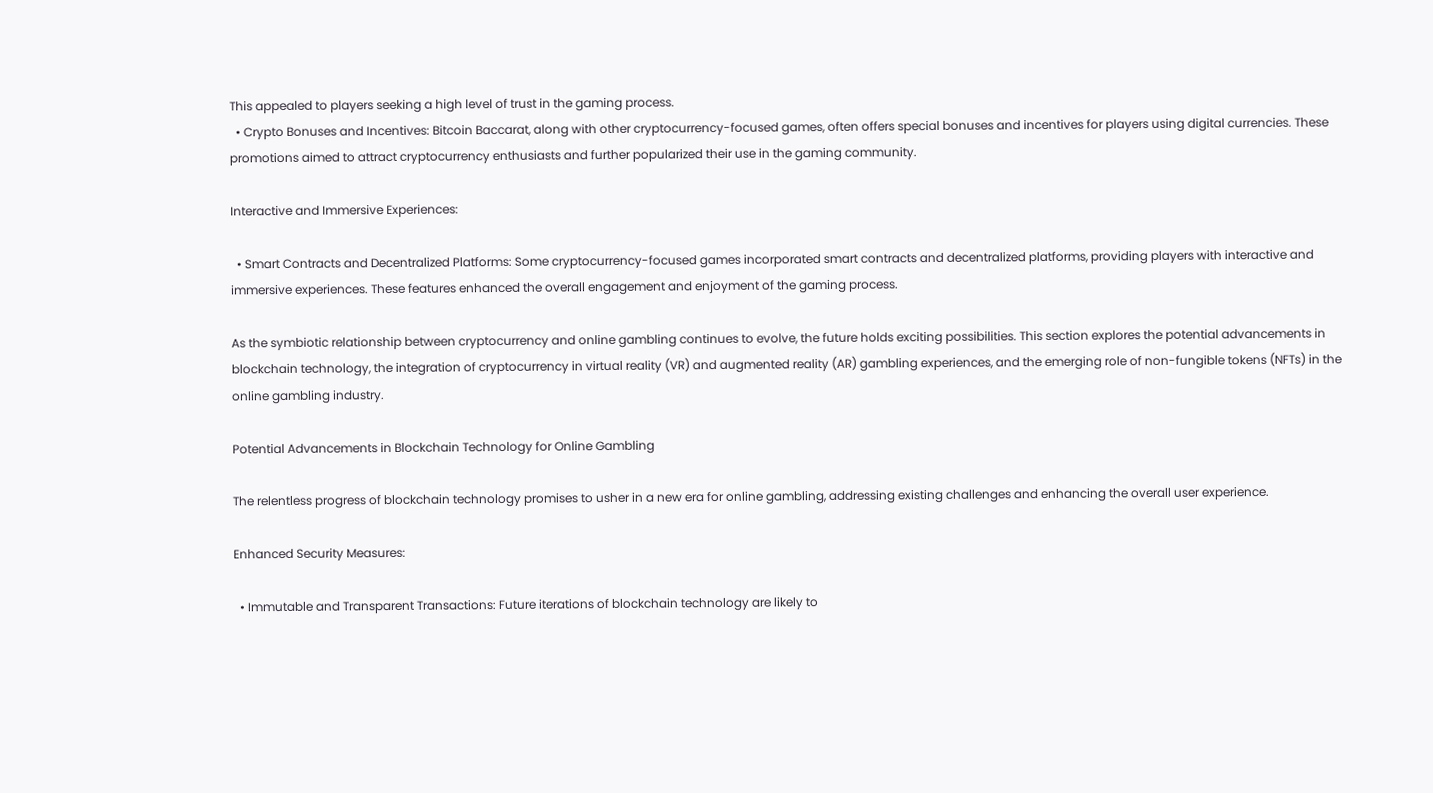This appealed to players seeking a high level of trust in the gaming process.
  • Crypto Bonuses and Incentives: Bitcoin Baccarat, along with other cryptocurrency-focused games, often offers special bonuses and incentives for players using digital currencies. These promotions aimed to attract cryptocurrency enthusiasts and further popularized their use in the gaming community.

Interactive and Immersive Experiences:

  • Smart Contracts and Decentralized Platforms: Some cryptocurrency-focused games incorporated smart contracts and decentralized platforms, providing players with interactive and immersive experiences. These features enhanced the overall engagement and enjoyment of the gaming process.

As the symbiotic relationship between cryptocurrency and online gambling continues to evolve, the future holds exciting possibilities. This section explores the potential advancements in blockchain technology, the integration of cryptocurrency in virtual reality (VR) and augmented reality (AR) gambling experiences, and the emerging role of non-fungible tokens (NFTs) in the online gambling industry.

Potential Advancements in Blockchain Technology for Online Gambling

The relentless progress of blockchain technology promises to usher in a new era for online gambling, addressing existing challenges and enhancing the overall user experience.

Enhanced Security Measures:

  • Immutable and Transparent Transactions: Future iterations of blockchain technology are likely to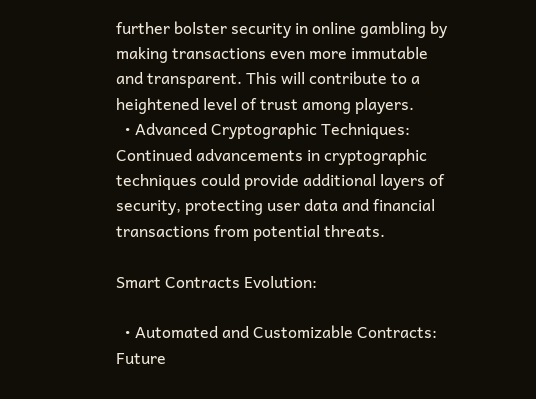further bolster security in online gambling by making transactions even more immutable and transparent. This will contribute to a heightened level of trust among players.
  • Advanced Cryptographic Techniques: Continued advancements in cryptographic techniques could provide additional layers of security, protecting user data and financial transactions from potential threats.

Smart Contracts Evolution:

  • Automated and Customizable Contracts: Future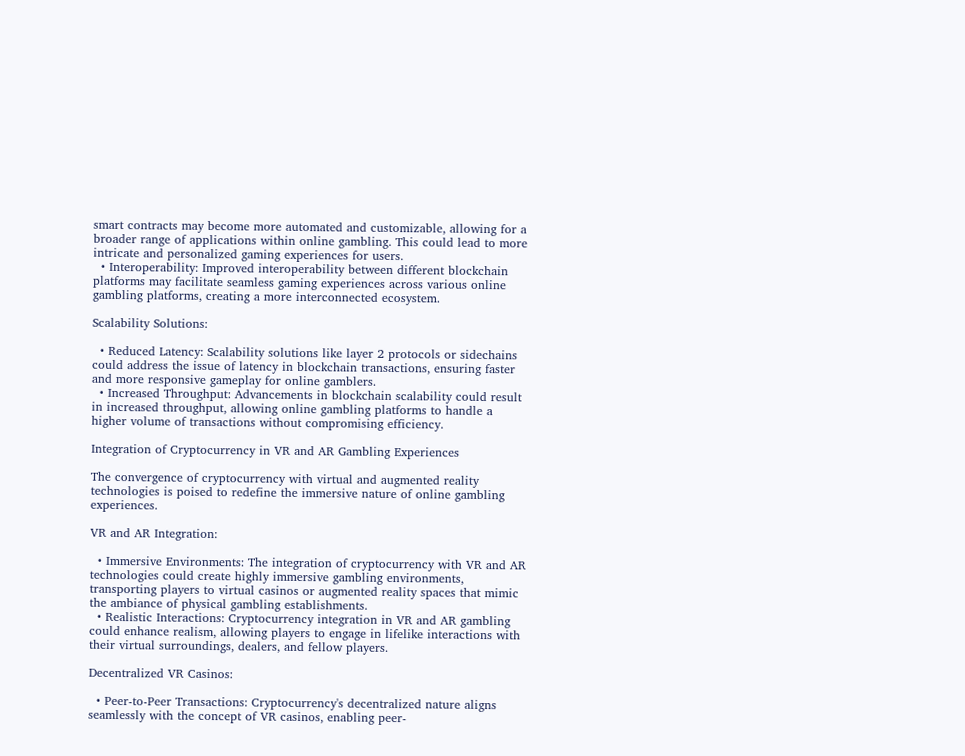smart contracts may become more automated and customizable, allowing for a broader range of applications within online gambling. This could lead to more intricate and personalized gaming experiences for users.
  • Interoperability: Improved interoperability between different blockchain platforms may facilitate seamless gaming experiences across various online gambling platforms, creating a more interconnected ecosystem.

Scalability Solutions:

  • Reduced Latency: Scalability solutions like layer 2 protocols or sidechains could address the issue of latency in blockchain transactions, ensuring faster and more responsive gameplay for online gamblers.
  • Increased Throughput: Advancements in blockchain scalability could result in increased throughput, allowing online gambling platforms to handle a higher volume of transactions without compromising efficiency.

Integration of Cryptocurrency in VR and AR Gambling Experiences

The convergence of cryptocurrency with virtual and augmented reality technologies is poised to redefine the immersive nature of online gambling experiences.

VR and AR Integration:

  • Immersive Environments: The integration of cryptocurrency with VR and AR technologies could create highly immersive gambling environments, transporting players to virtual casinos or augmented reality spaces that mimic the ambiance of physical gambling establishments.
  • Realistic Interactions: Cryptocurrency integration in VR and AR gambling could enhance realism, allowing players to engage in lifelike interactions with their virtual surroundings, dealers, and fellow players.

Decentralized VR Casinos:

  • Peer-to-Peer Transactions: Cryptocurrency's decentralized nature aligns seamlessly with the concept of VR casinos, enabling peer-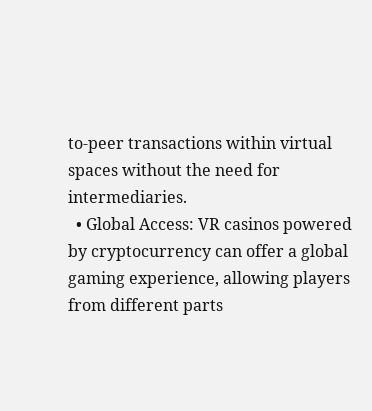to-peer transactions within virtual spaces without the need for intermediaries.
  • Global Access: VR casinos powered by cryptocurrency can offer a global gaming experience, allowing players from different parts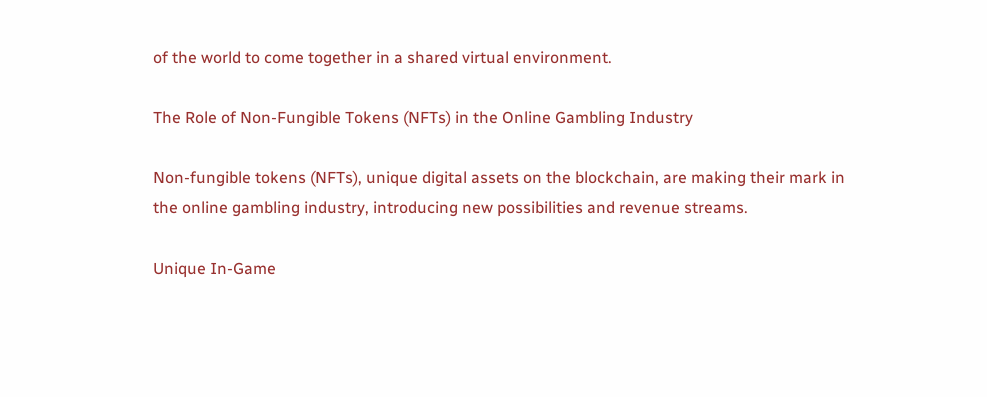of the world to come together in a shared virtual environment.

The Role of Non-Fungible Tokens (NFTs) in the Online Gambling Industry

Non-fungible tokens (NFTs), unique digital assets on the blockchain, are making their mark in the online gambling industry, introducing new possibilities and revenue streams.

Unique In-Game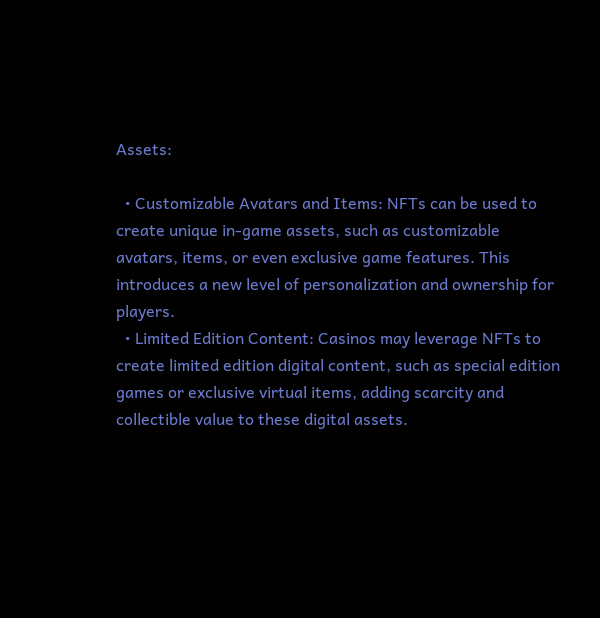Assets:

  • Customizable Avatars and Items: NFTs can be used to create unique in-game assets, such as customizable avatars, items, or even exclusive game features. This introduces a new level of personalization and ownership for players.
  • Limited Edition Content: Casinos may leverage NFTs to create limited edition digital content, such as special edition games or exclusive virtual items, adding scarcity and collectible value to these digital assets.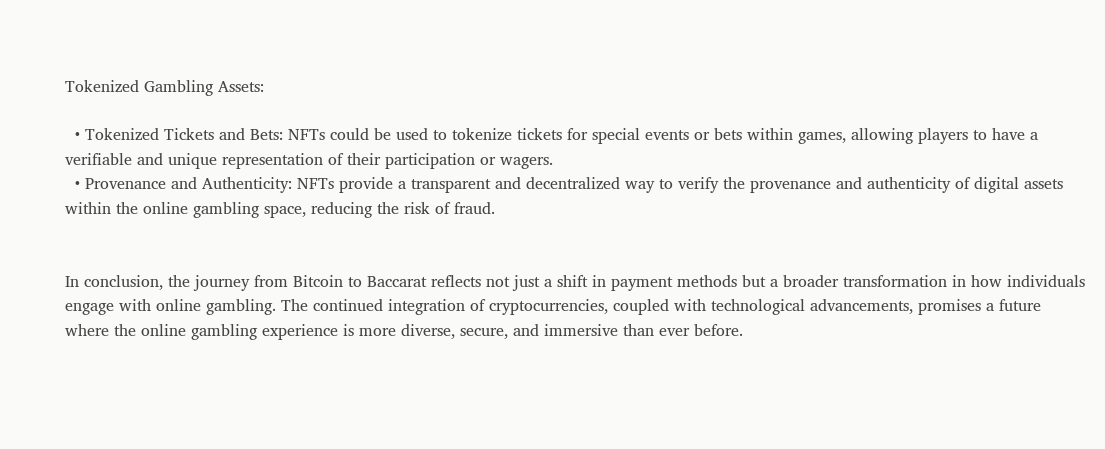Tokenized Gambling Assets:

  • Tokenized Tickets and Bets: NFTs could be used to tokenize tickets for special events or bets within games, allowing players to have a verifiable and unique representation of their participation or wagers.
  • Provenance and Authenticity: NFTs provide a transparent and decentralized way to verify the provenance and authenticity of digital assets within the online gambling space, reducing the risk of fraud.


In conclusion, the journey from Bitcoin to Baccarat reflects not just a shift in payment methods but a broader transformation in how individuals engage with online gambling. The continued integration of cryptocurrencies, coupled with technological advancements, promises a future where the online gambling experience is more diverse, secure, and immersive than ever before.